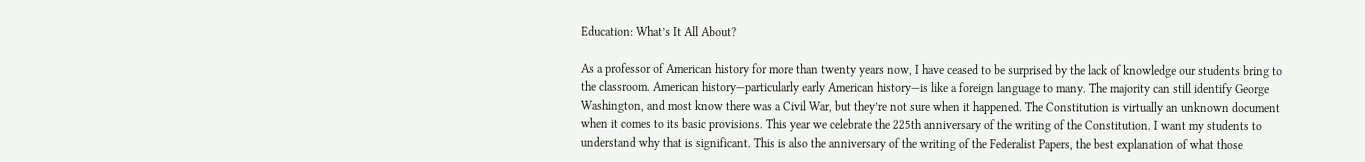Education: What’s It All About?

As a professor of American history for more than twenty years now, I have ceased to be surprised by the lack of knowledge our students bring to the classroom. American history—particularly early American history—is like a foreign language to many. The majority can still identify George Washington, and most know there was a Civil War, but they’re not sure when it happened. The Constitution is virtually an unknown document when it comes to its basic provisions. This year we celebrate the 225th anniversary of the writing of the Constitution. I want my students to understand why that is significant. This is also the anniversary of the writing of the Federalist Papers, the best explanation of what those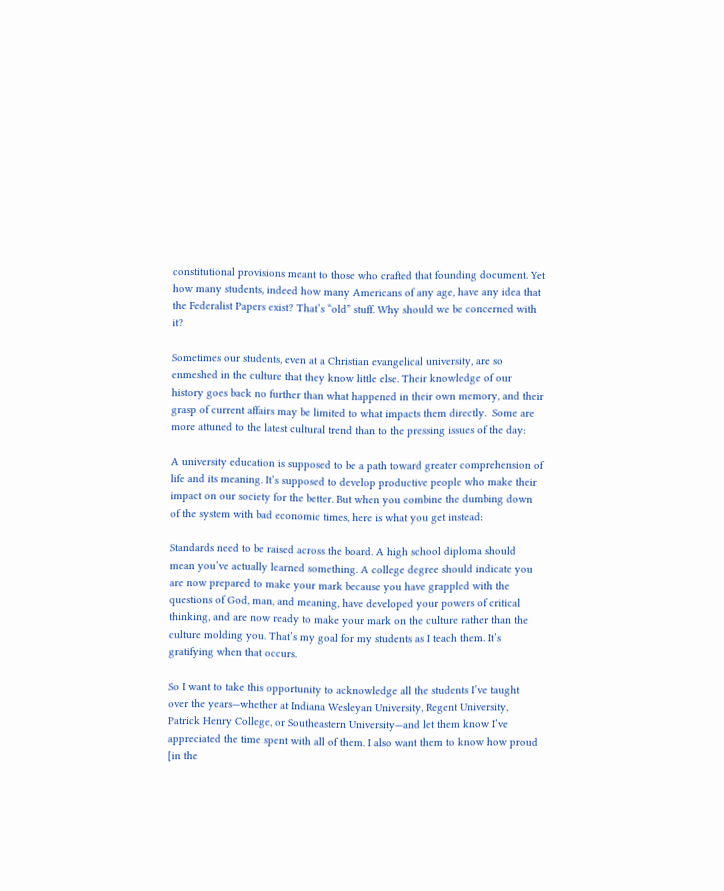constitutional provisions meant to those who crafted that founding document. Yet how many students, indeed how many Americans of any age, have any idea that the Federalist Papers exist? That’s “old” stuff. Why should we be concerned with it?

Sometimes our students, even at a Christian evangelical university, are so enmeshed in the culture that they know little else. Their knowledge of our history goes back no further than what happened in their own memory, and their grasp of current affairs may be limited to what impacts them directly.  Some are more attuned to the latest cultural trend than to the pressing issues of the day:

A university education is supposed to be a path toward greater comprehension of life and its meaning. It’s supposed to develop productive people who make their impact on our society for the better. But when you combine the dumbing down of the system with bad economic times, here is what you get instead:

Standards need to be raised across the board. A high school diploma should mean you’ve actually learned something. A college degree should indicate you are now prepared to make your mark because you have grappled with the questions of God, man, and meaning, have developed your powers of critical thinking, and are now ready to make your mark on the culture rather than the culture molding you. That’s my goal for my students as I teach them. It’s gratifying when that occurs.

So I want to take this opportunity to acknowledge all the students I’ve taught over the years—whether at Indiana Wesleyan University, Regent University, Patrick Henry College, or Southeastern University—and let them know I’ve appreciated the time spent with all of them. I also want them to know how proud [in the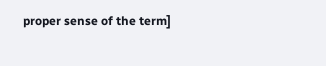proper sense of the term]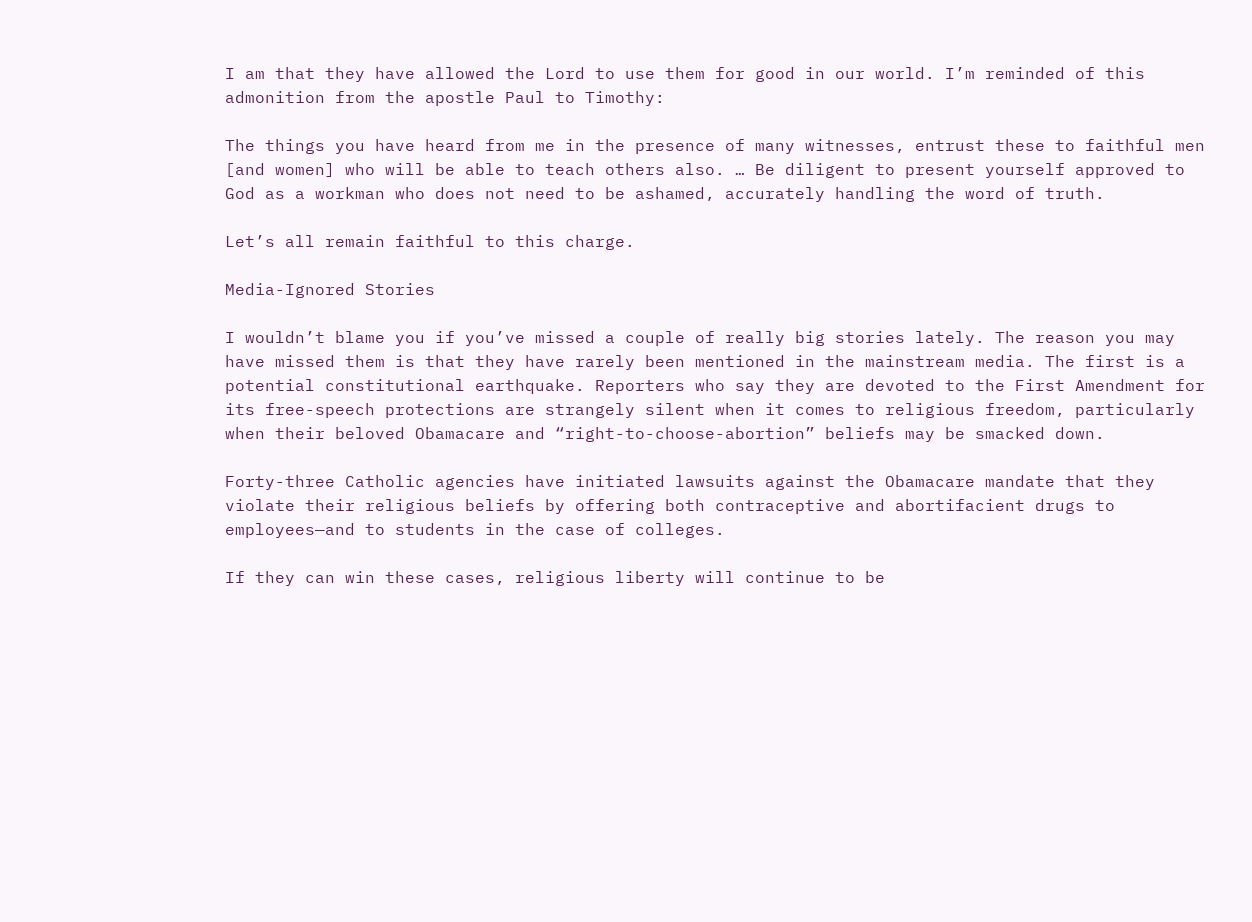I am that they have allowed the Lord to use them for good in our world. I’m reminded of this admonition from the apostle Paul to Timothy:

The things you have heard from me in the presence of many witnesses, entrust these to faithful men [and women] who will be able to teach others also. … Be diligent to present yourself approved to God as a workman who does not need to be ashamed, accurately handling the word of truth.

Let’s all remain faithful to this charge.

Media-Ignored Stories

I wouldn’t blame you if you’ve missed a couple of really big stories lately. The reason you may have missed them is that they have rarely been mentioned in the mainstream media. The first is a potential constitutional earthquake. Reporters who say they are devoted to the First Amendment for its free-speech protections are strangely silent when it comes to religious freedom, particularly when their beloved Obamacare and “right-to-choose-abortion” beliefs may be smacked down.

Forty-three Catholic agencies have initiated lawsuits against the Obamacare mandate that they violate their religious beliefs by offering both contraceptive and abortifacient drugs to employees—and to students in the case of colleges.

If they can win these cases, religious liberty will continue to be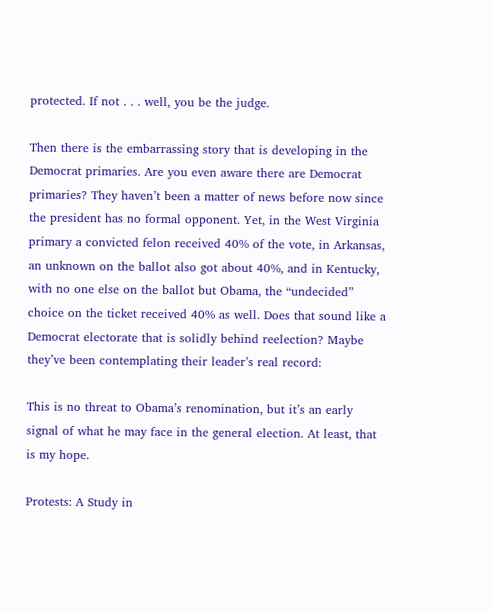protected. If not . . . well, you be the judge.

Then there is the embarrassing story that is developing in the Democrat primaries. Are you even aware there are Democrat primaries? They haven’t been a matter of news before now since the president has no formal opponent. Yet, in the West Virginia primary a convicted felon received 40% of the vote, in Arkansas, an unknown on the ballot also got about 40%, and in Kentucky, with no one else on the ballot but Obama, the “undecided” choice on the ticket received 40% as well. Does that sound like a Democrat electorate that is solidly behind reelection? Maybe they’ve been contemplating their leader’s real record:

This is no threat to Obama’s renomination, but it’s an early signal of what he may face in the general election. At least, that is my hope.

Protests: A Study in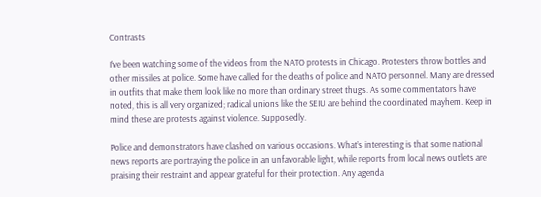Contrasts

I’ve been watching some of the videos from the NATO protests in Chicago. Protesters throw bottles and other missiles at police. Some have called for the deaths of police and NATO personnel. Many are dressed in outfits that make them look like no more than ordinary street thugs. As some commentators have noted, this is all very organized; radical unions like the SEIU are behind the coordinated mayhem. Keep in mind these are protests against violence. Supposedly.

Police and demonstrators have clashed on various occasions. What’s interesting is that some national news reports are portraying the police in an unfavorable light, while reports from local news outlets are praising their restraint and appear grateful for their protection. Any agenda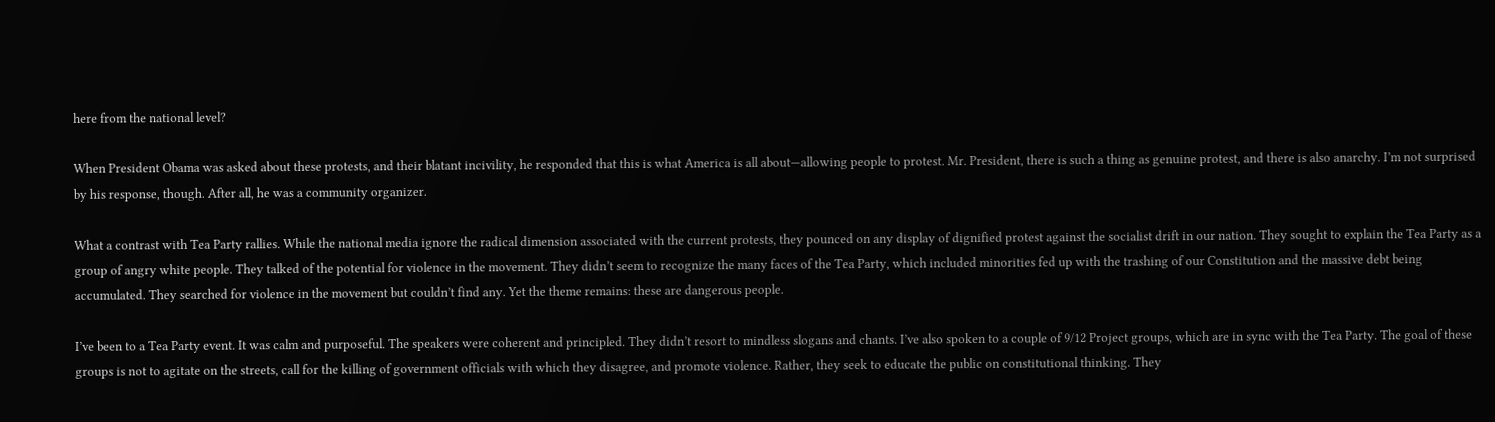here from the national level?

When President Obama was asked about these protests, and their blatant incivility, he responded that this is what America is all about—allowing people to protest. Mr. President, there is such a thing as genuine protest, and there is also anarchy. I’m not surprised by his response, though. After all, he was a community organizer.

What a contrast with Tea Party rallies. While the national media ignore the radical dimension associated with the current protests, they pounced on any display of dignified protest against the socialist drift in our nation. They sought to explain the Tea Party as a group of angry white people. They talked of the potential for violence in the movement. They didn’t seem to recognize the many faces of the Tea Party, which included minorities fed up with the trashing of our Constitution and the massive debt being accumulated. They searched for violence in the movement but couldn’t find any. Yet the theme remains: these are dangerous people.

I’ve been to a Tea Party event. It was calm and purposeful. The speakers were coherent and principled. They didn’t resort to mindless slogans and chants. I’ve also spoken to a couple of 9/12 Project groups, which are in sync with the Tea Party. The goal of these groups is not to agitate on the streets, call for the killing of government officials with which they disagree, and promote violence. Rather, they seek to educate the public on constitutional thinking. They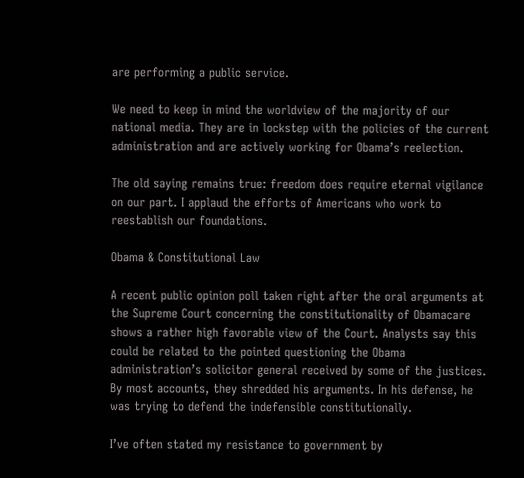are performing a public service.

We need to keep in mind the worldview of the majority of our national media. They are in lockstep with the policies of the current administration and are actively working for Obama’s reelection.

The old saying remains true: freedom does require eternal vigilance on our part. I applaud the efforts of Americans who work to reestablish our foundations.

Obama & Constitutional Law

A recent public opinion poll taken right after the oral arguments at the Supreme Court concerning the constitutionality of Obamacare shows a rather high favorable view of the Court. Analysts say this could be related to the pointed questioning the Obama administration’s solicitor general received by some of the justices. By most accounts, they shredded his arguments. In his defense, he was trying to defend the indefensible constitutionally.

I’ve often stated my resistance to government by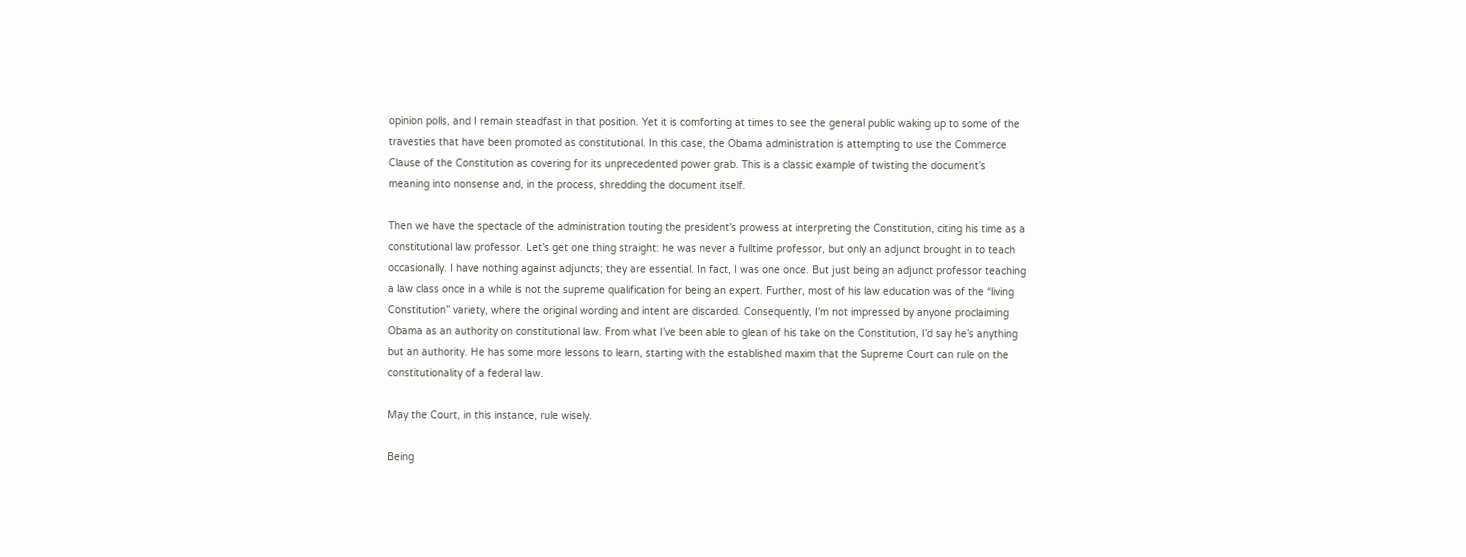opinion polls, and I remain steadfast in that position. Yet it is comforting at times to see the general public waking up to some of the travesties that have been promoted as constitutional. In this case, the Obama administration is attempting to use the Commerce Clause of the Constitution as covering for its unprecedented power grab. This is a classic example of twisting the document’s meaning into nonsense and, in the process, shredding the document itself.

Then we have the spectacle of the administration touting the president’s prowess at interpreting the Constitution, citing his time as a constitutional law professor. Let’s get one thing straight: he was never a fulltime professor, but only an adjunct brought in to teach occasionally. I have nothing against adjuncts; they are essential. In fact, I was one once. But just being an adjunct professor teaching a law class once in a while is not the supreme qualification for being an expert. Further, most of his law education was of the “living Constitution” variety, where the original wording and intent are discarded. Consequently, I’m not impressed by anyone proclaiming Obama as an authority on constitutional law. From what I’ve been able to glean of his take on the Constitution, I’d say he’s anything but an authority. He has some more lessons to learn, starting with the established maxim that the Supreme Court can rule on the constitutionality of a federal law.

May the Court, in this instance, rule wisely.

Being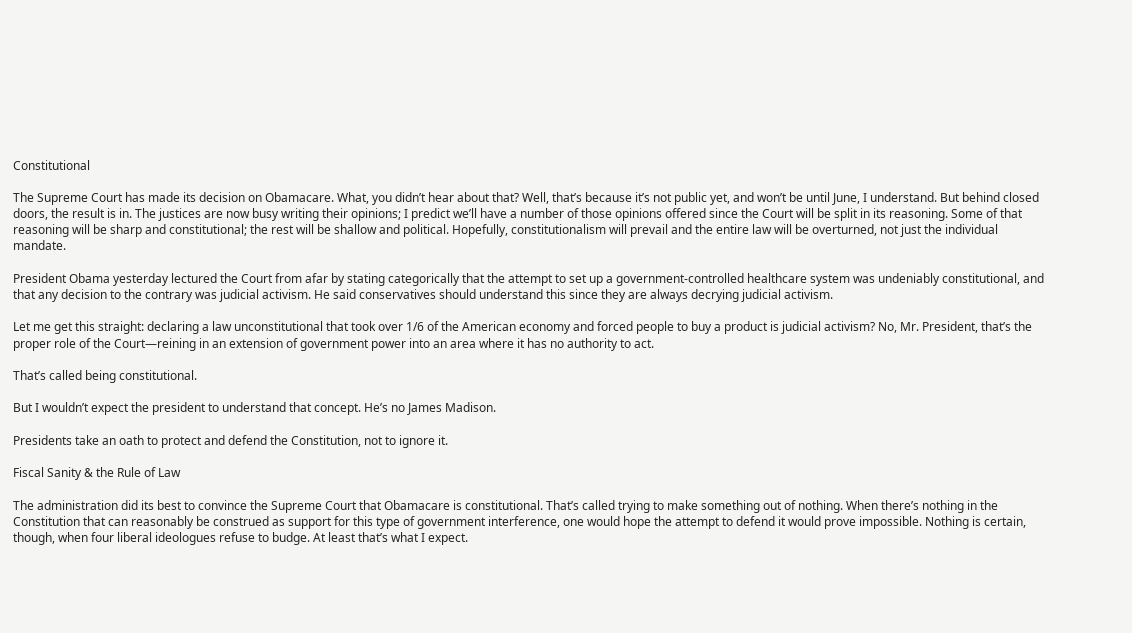Constitutional

The Supreme Court has made its decision on Obamacare. What, you didn’t hear about that? Well, that’s because it’s not public yet, and won’t be until June, I understand. But behind closed doors, the result is in. The justices are now busy writing their opinions; I predict we’ll have a number of those opinions offered since the Court will be split in its reasoning. Some of that reasoning will be sharp and constitutional; the rest will be shallow and political. Hopefully, constitutionalism will prevail and the entire law will be overturned, not just the individual mandate.

President Obama yesterday lectured the Court from afar by stating categorically that the attempt to set up a government-controlled healthcare system was undeniably constitutional, and that any decision to the contrary was judicial activism. He said conservatives should understand this since they are always decrying judicial activism.

Let me get this straight: declaring a law unconstitutional that took over 1/6 of the American economy and forced people to buy a product is judicial activism? No, Mr. President, that’s the proper role of the Court—reining in an extension of government power into an area where it has no authority to act.

That’s called being constitutional.

But I wouldn’t expect the president to understand that concept. He’s no James Madison.

Presidents take an oath to protect and defend the Constitution, not to ignore it.

Fiscal Sanity & the Rule of Law

The administration did its best to convince the Supreme Court that Obamacare is constitutional. That’s called trying to make something out of nothing. When there’s nothing in the Constitution that can reasonably be construed as support for this type of government interference, one would hope the attempt to defend it would prove impossible. Nothing is certain, though, when four liberal ideologues refuse to budge. At least that’s what I expect.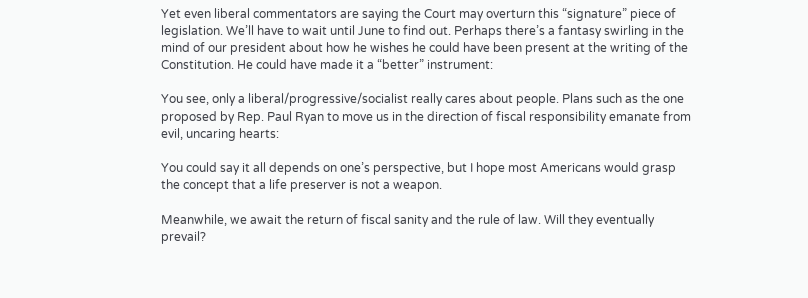Yet even liberal commentators are saying the Court may overturn this “signature” piece of legislation. We’ll have to wait until June to find out. Perhaps there’s a fantasy swirling in the mind of our president about how he wishes he could have been present at the writing of the Constitution. He could have made it a “better” instrument:

You see, only a liberal/progressive/socialist really cares about people. Plans such as the one proposed by Rep. Paul Ryan to move us in the direction of fiscal responsibility emanate from evil, uncaring hearts:

You could say it all depends on one’s perspective, but I hope most Americans would grasp the concept that a life preserver is not a weapon.

Meanwhile, we await the return of fiscal sanity and the rule of law. Will they eventually prevail?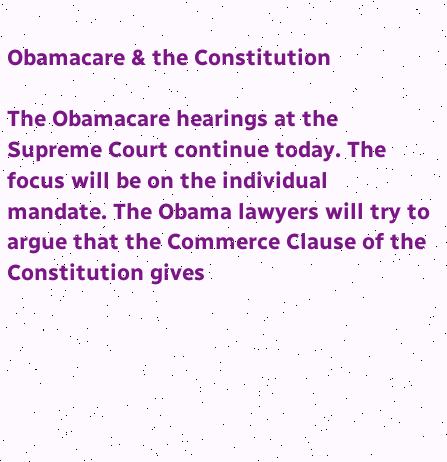Obamacare & the Constitution

The Obamacare hearings at the Supreme Court continue today. The focus will be on the individual mandate. The Obama lawyers will try to argue that the Commerce Clause of the Constitution gives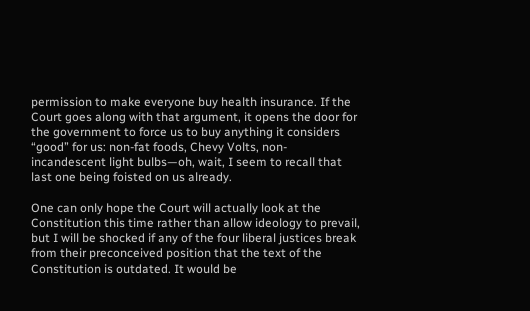permission to make everyone buy health insurance. If the Court goes along with that argument, it opens the door for the government to force us to buy anything it considers “good” for us: non-fat foods, Chevy Volts, non-incandescent light bulbs—oh, wait, I seem to recall that last one being foisted on us already.

One can only hope the Court will actually look at the Constitution this time rather than allow ideology to prevail, but I will be shocked if any of the four liberal justices break from their preconceived position that the text of the Constitution is outdated. It would be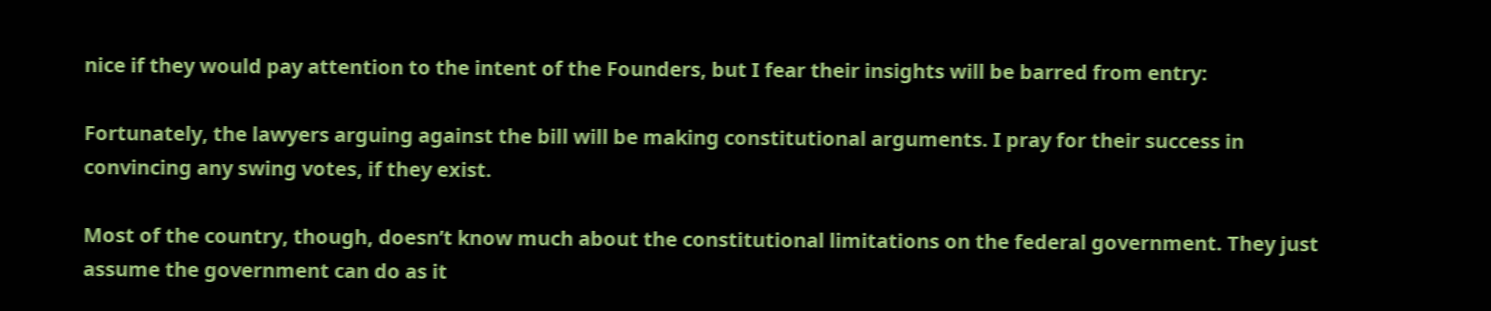nice if they would pay attention to the intent of the Founders, but I fear their insights will be barred from entry:

Fortunately, the lawyers arguing against the bill will be making constitutional arguments. I pray for their success in convincing any swing votes, if they exist.

Most of the country, though, doesn’t know much about the constitutional limitations on the federal government. They just assume the government can do as it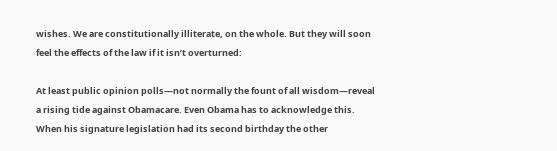wishes. We are constitutionally illiterate, on the whole. But they will soon feel the effects of the law if it isn’t overturned:

At least public opinion polls—not normally the fount of all wisdom—reveal a rising tide against Obamacare. Even Obama has to acknowledge this. When his signature legislation had its second birthday the other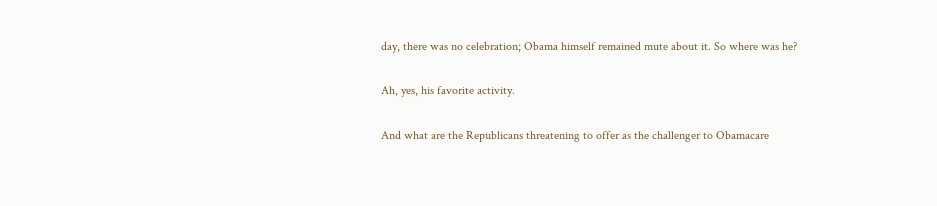day, there was no celebration; Obama himself remained mute about it. So where was he?

Ah, yes, his favorite activity.

And what are the Republicans threatening to offer as the challenger to Obamacare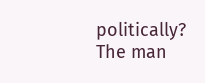politically? The man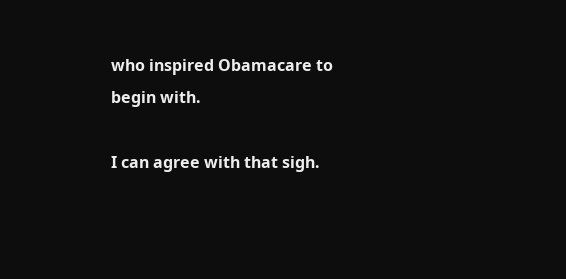who inspired Obamacare to begin with.

I can agree with that sigh.